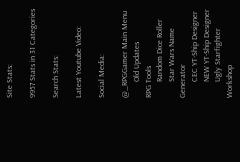Site Stats:

9957 Stats in 31 Categories

Search Stats:

Latest Youtube Video:

Social Media:

@_RPGGamer Main Menu
        Old Updates
RPG Tools
        Random Dice Roller
        Star Wars Name Generator
        CEC YT-Ship Designer
        NEW YT-Ship Designer
        Ugly Starfighter Workshop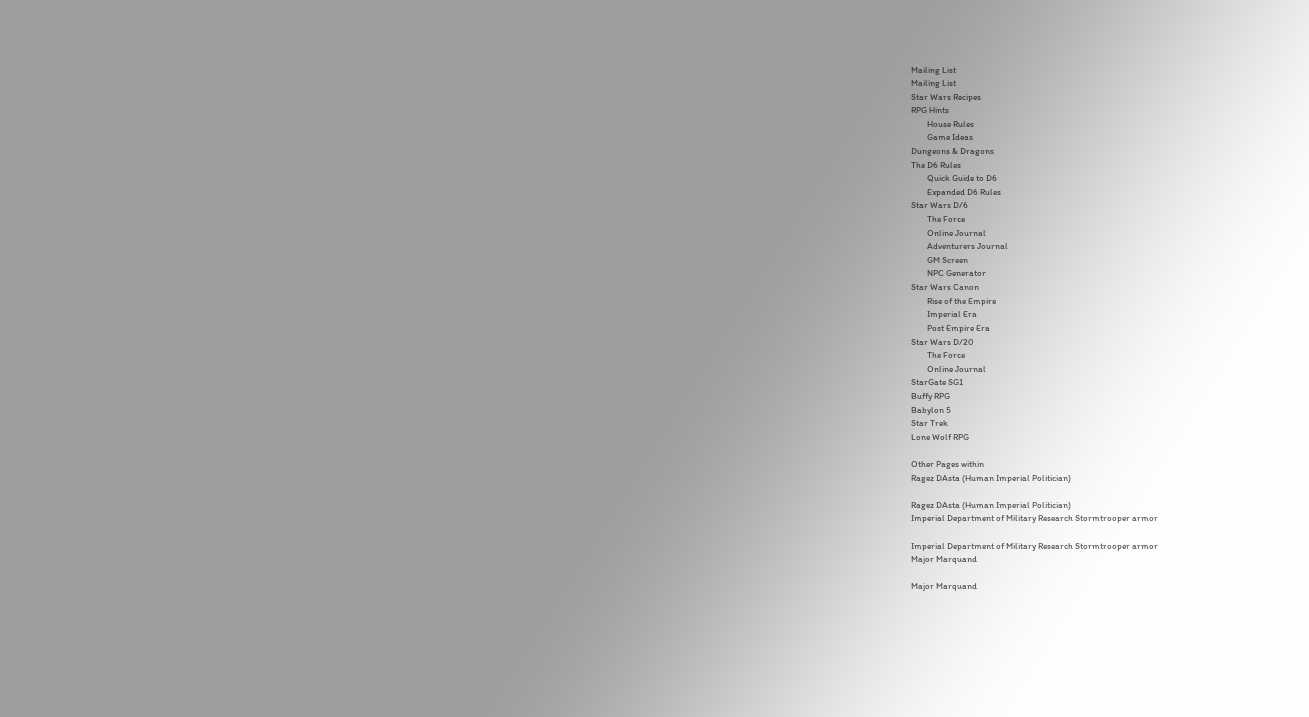Mailing List
Mailing List
Star Wars Recipes
RPG Hints
        House Rules
        Game Ideas
Dungeons & Dragons
The D6 Rules
        Quick Guide to D6
        Expanded D6 Rules
Star Wars D/6
        The Force
        Online Journal
        Adventurers Journal
        GM Screen
        NPC Generator
Star Wars Canon
        Rise of the Empire
        Imperial Era
        Post Empire Era
Star Wars D/20
        The Force
        Online Journal
StarGate SG1
Buffy RPG
Babylon 5
Star Trek
Lone Wolf RPG

Other Pages within
Ragez DAsta (Human Imperial Politician)

Ragez DAsta (Human Imperial Politician)
Imperial Department of Military Research Stormtrooper armor

Imperial Department of Military Research Stormtrooper armor
Major Marquand

Major Marquand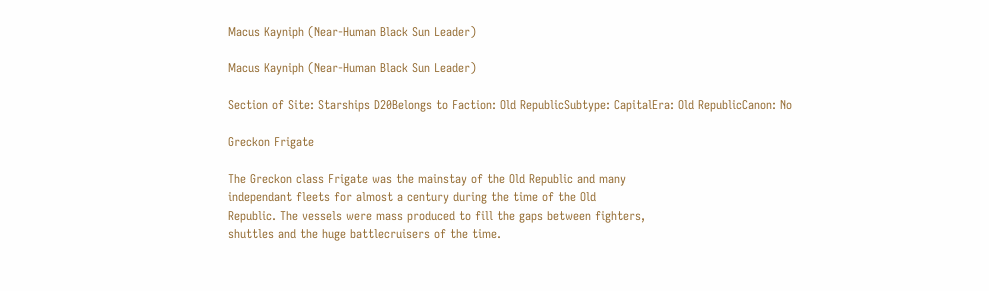Macus Kayniph (Near-Human Black Sun Leader)

Macus Kayniph (Near-Human Black Sun Leader)

Section of Site: Starships D20Belongs to Faction: Old RepublicSubtype: CapitalEra: Old RepublicCanon: No

Greckon Frigate

The Greckon class Frigate was the mainstay of the Old Republic and many
independant fleets for almost a century during the time of the Old
Republic. The vessels were mass produced to fill the gaps between fighters,
shuttles and the huge battlecruisers of the time.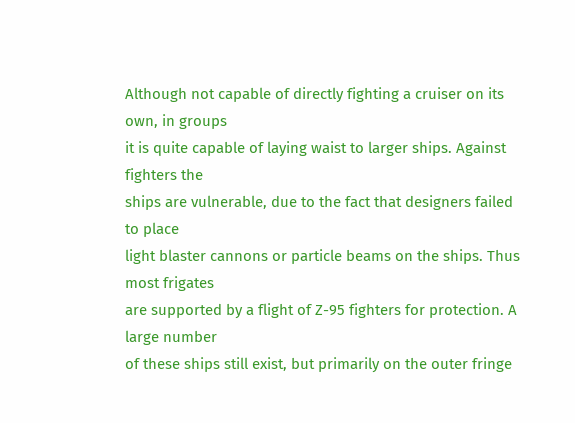Although not capable of directly fighting a cruiser on its own, in groups
it is quite capable of laying waist to larger ships. Against fighters the
ships are vulnerable, due to the fact that designers failed to place
light blaster cannons or particle beams on the ships. Thus most frigates
are supported by a flight of Z-95 fighters for protection. A large number
of these ships still exist, but primarily on the outer fringe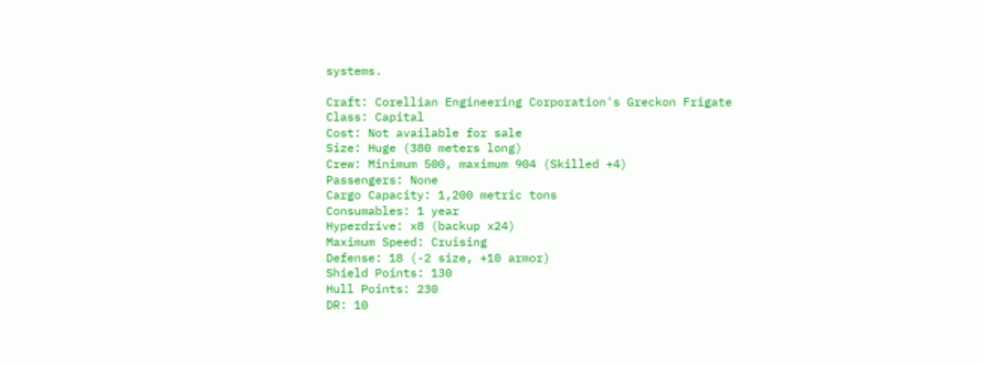systems.

Craft: Corellian Engineering Corporation's Greckon Frigate
Class: Capital
Cost: Not available for sale
Size: Huge (380 meters long)
Crew: Minimum 500, maximum 904 (Skilled +4)
Passengers: None
Cargo Capacity: 1,200 metric tons
Consumables: 1 year
Hyperdrive: x8 (backup x24)
Maximum Speed: Cruising
Defense: 18 (-2 size, +10 armor)
Shield Points: 130
Hull Points: 230
DR: 10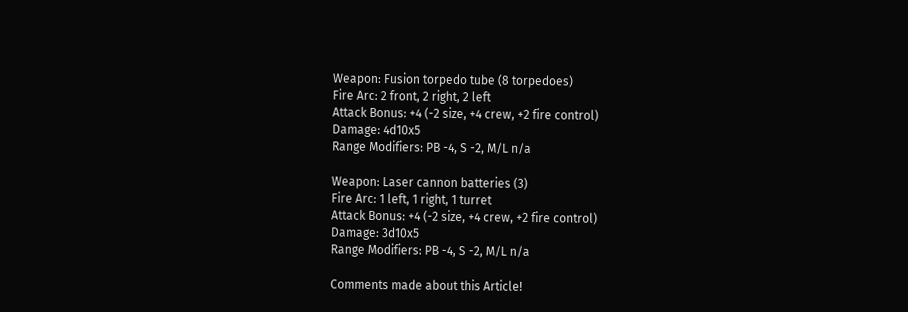Weapon: Fusion torpedo tube (8 torpedoes)
Fire Arc: 2 front, 2 right, 2 left
Attack Bonus: +4 (-2 size, +4 crew, +2 fire control)
Damage: 4d10x5
Range Modifiers: PB -4, S -2, M/L n/a

Weapon: Laser cannon batteries (3)
Fire Arc: 1 left, 1 right, 1 turret
Attack Bonus: +4 (-2 size, +4 crew, +2 fire control)
Damage: 3d10x5
Range Modifiers: PB -4, S -2, M/L n/a

Comments made about this Article!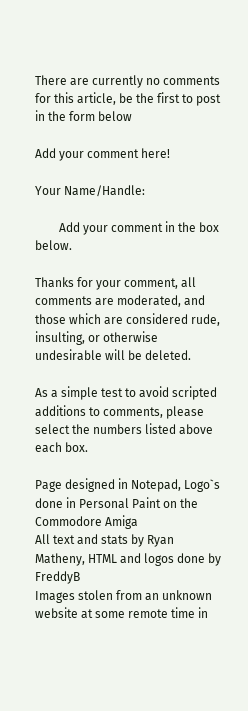There are currently no comments for this article, be the first to post in the form below

Add your comment here!

Your Name/Handle:

        Add your comment in the box below.

Thanks for your comment, all comments are moderated, and those which are considered rude, insulting, or otherwise undesirable will be deleted.

As a simple test to avoid scripted additions to comments, please select the numbers listed above each box.

Page designed in Notepad, Logo`s done in Personal Paint on the Commodore Amiga
All text and stats by Ryan Matheny, HTML and logos done by FreddyB
Images stolen from an unknown website at some remote time in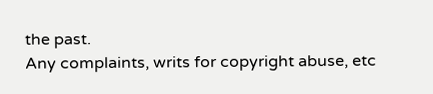the past.
Any complaints, writs for copyright abuse, etc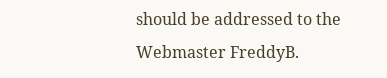should be addressed to the Webmaster FreddyB.